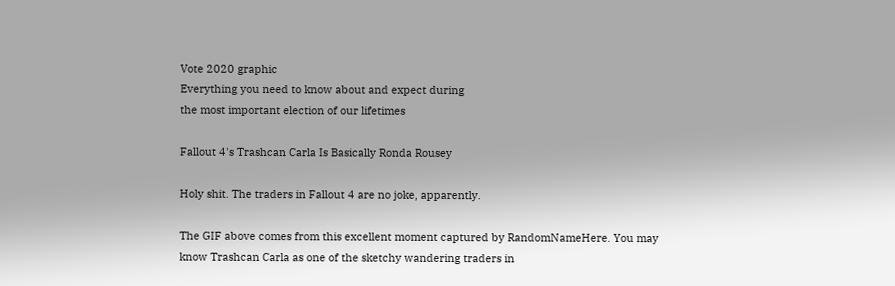Vote 2020 graphic
Everything you need to know about and expect during
the most important election of our lifetimes

Fallout 4's Trashcan Carla Is Basically Ronda Rousey

Holy shit. The traders in Fallout 4 are no joke, apparently.

The GIF above comes from this excellent moment captured by RandomNameHere. You may know Trashcan Carla as one of the sketchy wandering traders in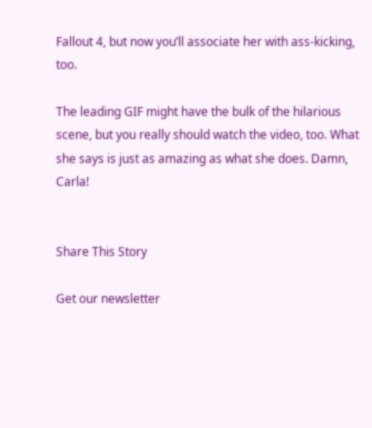Fallout 4, but now you’ll associate her with ass-kicking, too.

The leading GIF might have the bulk of the hilarious scene, but you really should watch the video, too. What she says is just as amazing as what she does. Damn, Carla!


Share This Story

Get our newsletter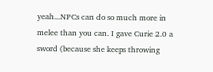yeah...NPCs can do so much more in melee than you can. I gave Curie 2.0 a sword (because she keeps throwing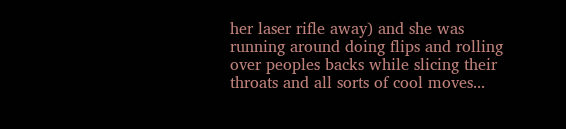her laser rifle away) and she was running around doing flips and rolling over peoples backs while slicing their throats and all sorts of cool moves...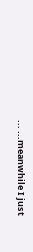... ...meanwhile I just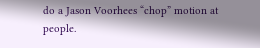do a Jason Voorhees “chop” motion at people.